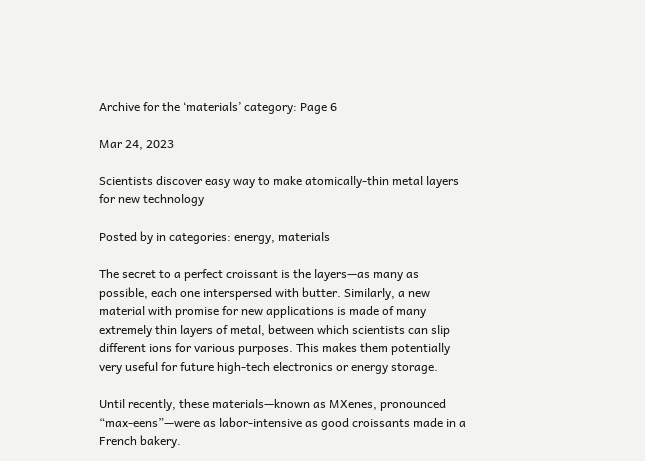Archive for the ‘materials’ category: Page 6

Mar 24, 2023

Scientists discover easy way to make atomically-thin metal layers for new technology

Posted by in categories: energy, materials

The secret to a perfect croissant is the layers—as many as possible, each one interspersed with butter. Similarly, a new material with promise for new applications is made of many extremely thin layers of metal, between which scientists can slip different ions for various purposes. This makes them potentially very useful for future high-tech electronics or energy storage.

Until recently, these materials—known as MXenes, pronounced “max-eens”—were as labor-intensive as good croissants made in a French bakery.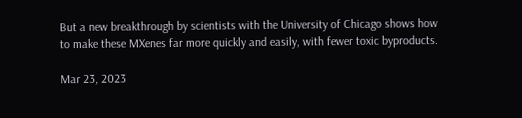But a new breakthrough by scientists with the University of Chicago shows how to make these MXenes far more quickly and easily, with fewer toxic byproducts.

Mar 23, 2023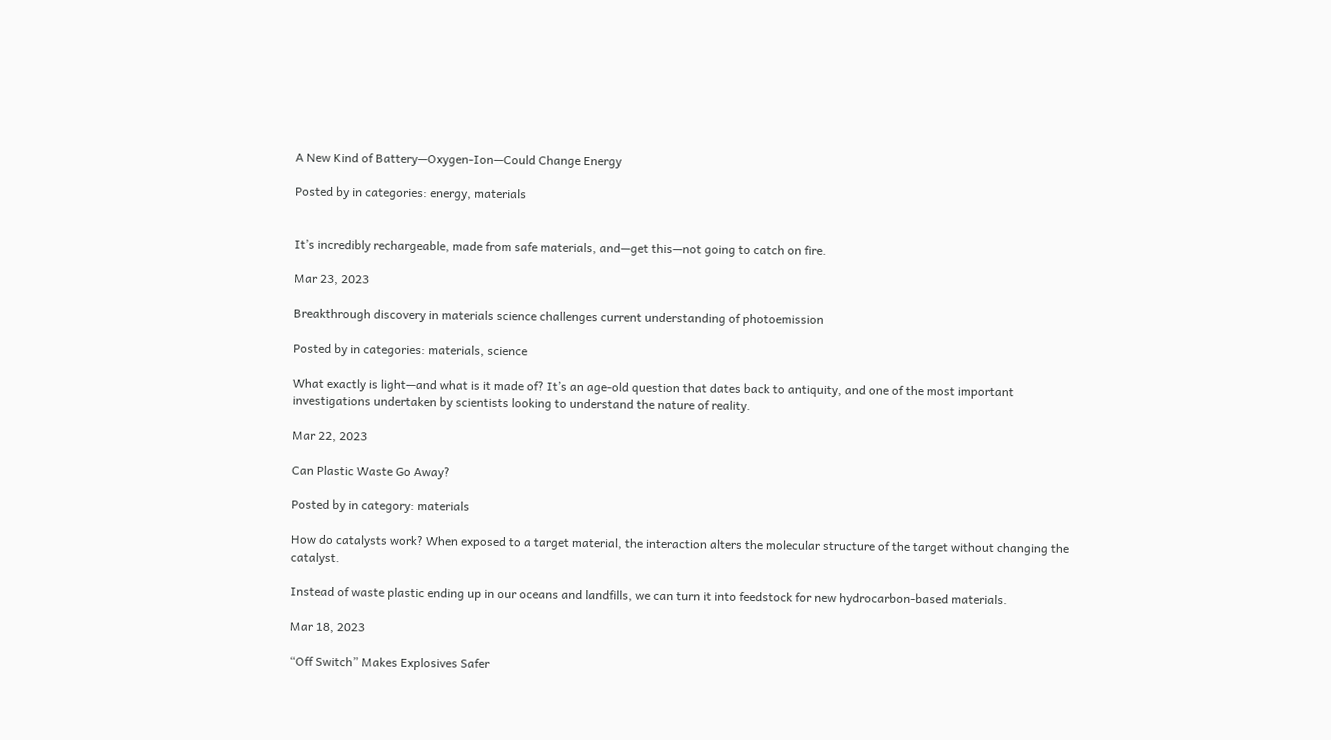A New Kind of Battery—Oxygen-Ion—Could Change Energy

Posted by in categories: energy, materials


It’s incredibly rechargeable, made from safe materials, and—get this—not going to catch on fire.

Mar 23, 2023

Breakthrough discovery in materials science challenges current understanding of photoemission

Posted by in categories: materials, science

What exactly is light—and what is it made of? It’s an age-old question that dates back to antiquity, and one of the most important investigations undertaken by scientists looking to understand the nature of reality.

Mar 22, 2023

Can Plastic Waste Go Away?

Posted by in category: materials

How do catalysts work? When exposed to a target material, the interaction alters the molecular structure of the target without changing the catalyst.

Instead of waste plastic ending up in our oceans and landfills, we can turn it into feedstock for new hydrocarbon-based materials.

Mar 18, 2023

“Off Switch” Makes Explosives Safer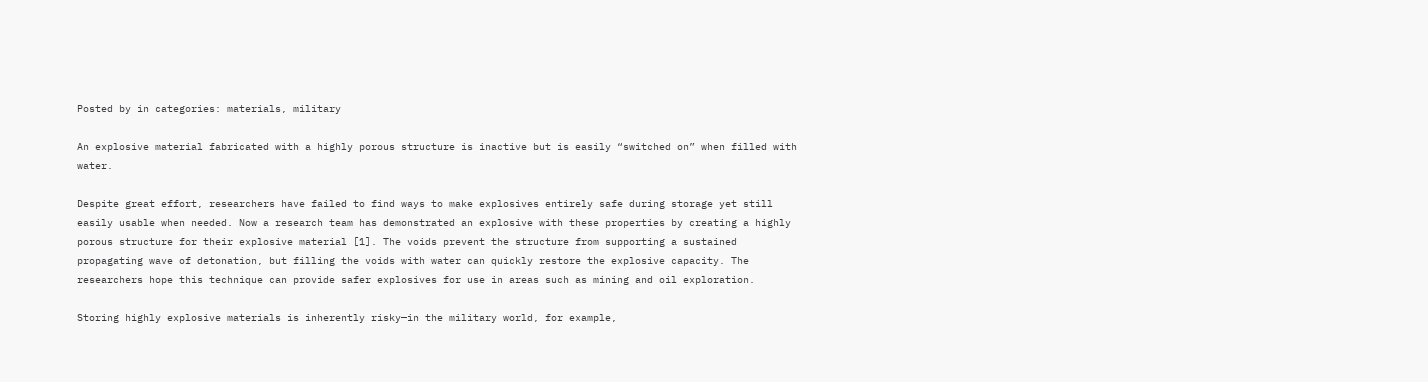Posted by in categories: materials, military

An explosive material fabricated with a highly porous structure is inactive but is easily “switched on” when filled with water.

Despite great effort, researchers have failed to find ways to make explosives entirely safe during storage yet still easily usable when needed. Now a research team has demonstrated an explosive with these properties by creating a highly porous structure for their explosive material [1]. The voids prevent the structure from supporting a sustained propagating wave of detonation, but filling the voids with water can quickly restore the explosive capacity. The researchers hope this technique can provide safer explosives for use in areas such as mining and oil exploration.

Storing highly explosive materials is inherently risky—in the military world, for example,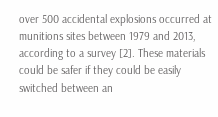over 500 accidental explosions occurred at munitions sites between 1979 and 2013, according to a survey [2]. These materials could be safer if they could be easily switched between an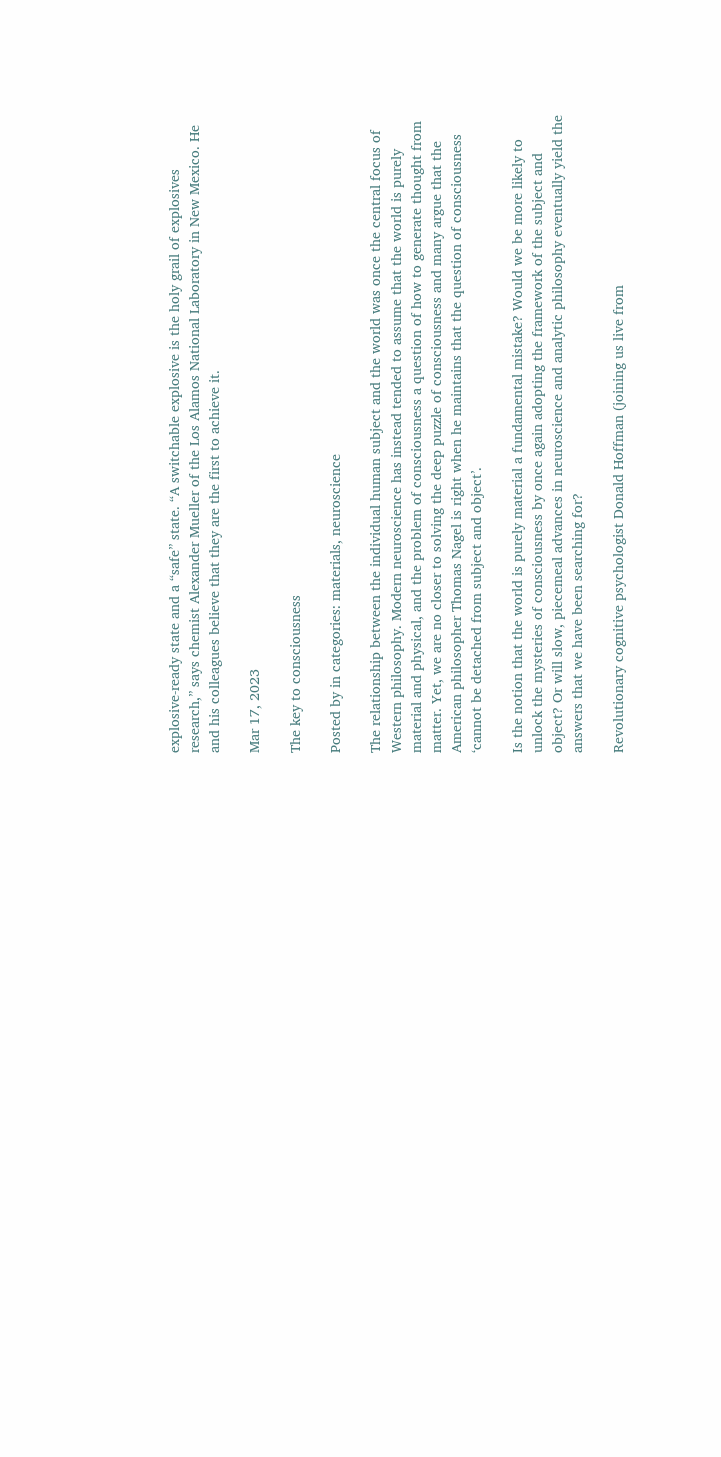explosive-ready state and a “safe” state. “A switchable explosive is the holy grail of explosives research,” says chemist Alexander Mueller of the Los Alamos National Laboratory in New Mexico. He and his colleagues believe that they are the first to achieve it.

Mar 17, 2023

The key to consciousness

Posted by in categories: materials, neuroscience

The relationship between the individual human subject and the world was once the central focus of Western philosophy. Modern neuroscience has instead tended to assume that the world is purely material and physical, and the problem of consciousness a question of how to generate thought from matter. Yet, we are no closer to solving the deep puzzle of consciousness and many argue that the American philosopher Thomas Nagel is right when he maintains that the question of consciousness ‘cannot be detached from subject and object’.

Is the notion that the world is purely material a fundamental mistake? Would we be more likely to unlock the mysteries of consciousness by once again adopting the framework of the subject and object? Or will slow, piecemeal advances in neuroscience and analytic philosophy eventually yield the answers that we have been searching for?

Revolutionary cognitive psychologist Donald Hoffman (joining us live from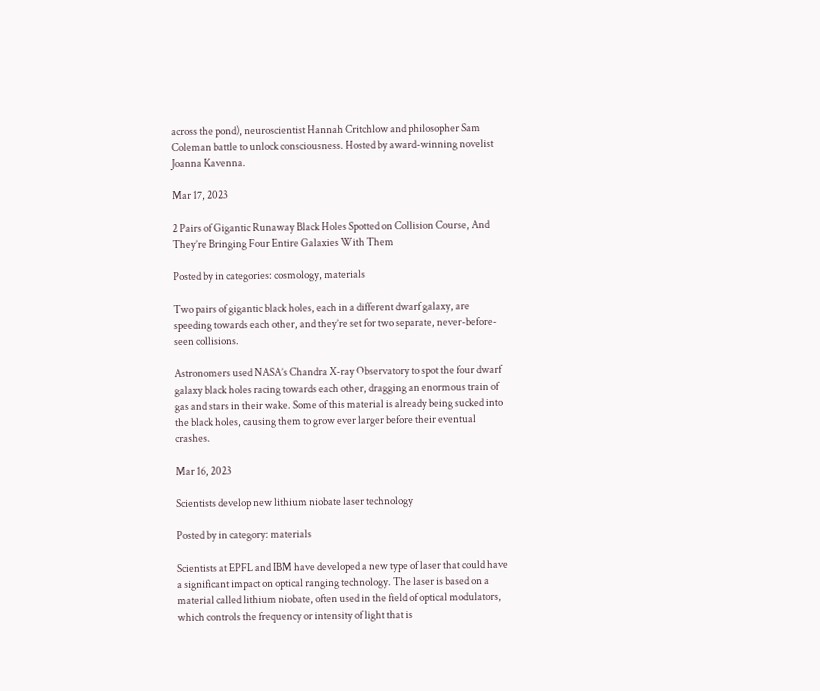across the pond), neuroscientist Hannah Critchlow and philosopher Sam Coleman battle to unlock consciousness. Hosted by award-winning novelist Joanna Kavenna.

Mar 17, 2023

2 Pairs of Gigantic Runaway Black Holes Spotted on Collision Course, And They’re Bringing Four Entire Galaxies With Them

Posted by in categories: cosmology, materials

Two pairs of gigantic black holes, each in a different dwarf galaxy, are speeding towards each other, and they’re set for two separate, never-before-seen collisions.

Astronomers used NASA’s Chandra X-ray Observatory to spot the four dwarf galaxy black holes racing towards each other, dragging an enormous train of gas and stars in their wake. Some of this material is already being sucked into the black holes, causing them to grow ever larger before their eventual crashes.

Mar 16, 2023

Scientists develop new lithium niobate laser technology

Posted by in category: materials

Scientists at EPFL and IBM have developed a new type of laser that could have a significant impact on optical ranging technology. The laser is based on a material called lithium niobate, often used in the field of optical modulators, which controls the frequency or intensity of light that is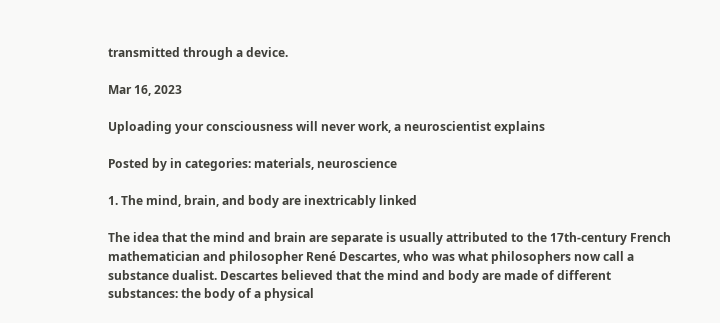transmitted through a device.

Mar 16, 2023

Uploading your consciousness will never work, a neuroscientist explains

Posted by in categories: materials, neuroscience

1. The mind, brain, and body are inextricably linked

The idea that the mind and brain are separate is usually attributed to the 17th-century French mathematician and philosopher René Descartes, who was what philosophers now call a substance dualist. Descartes believed that the mind and body are made of different substances: the body of a physical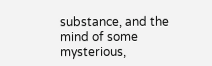substance, and the mind of some mysterious,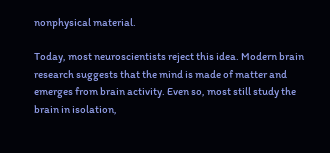nonphysical material.

Today, most neuroscientists reject this idea. Modern brain research suggests that the mind is made of matter and emerges from brain activity. Even so, most still study the brain in isolation,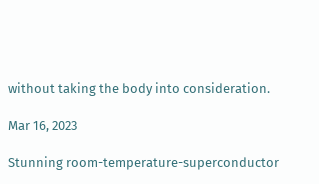without taking the body into consideration.

Mar 16, 2023

Stunning room-temperature-superconductor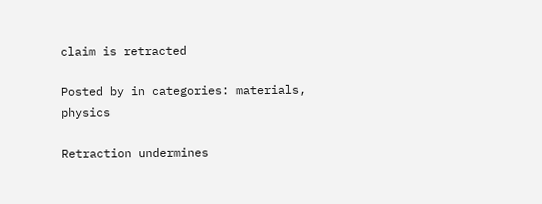claim is retracted

Posted by in categories: materials, physics

Retraction undermines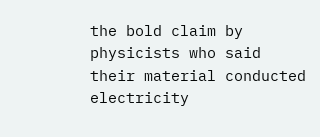the bold claim by physicists who said their material conducted electricity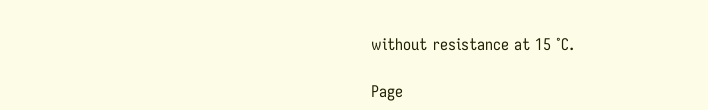without resistance at 15 ˚C.

Page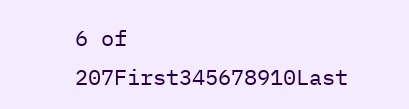6 of 207First345678910Last